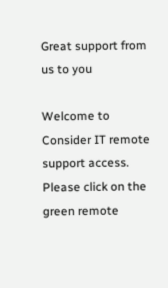Great support from us to you

Welcome to Consider IT remote support access. Please click on the green remote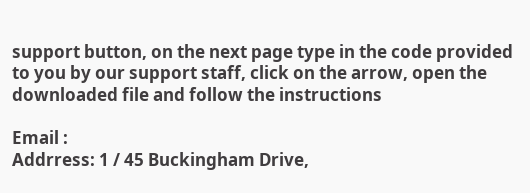support button, on the next page type in the code provided to you by our support staff, click on the arrow, open the downloaded file and follow the instructions

Email :
Addrress: 1 / 45 Buckingham Drive,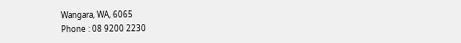Wangara, WA, 6065
Phone : 08 9200 2230